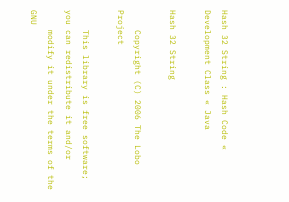Hash 32 String : Hash Code « Development Class « Java

Hash 32 String

    Copyright (C) 2006 The Lobo Project

    This library is free software; you can redistribute it and/or
    modify it under the terms of the GNU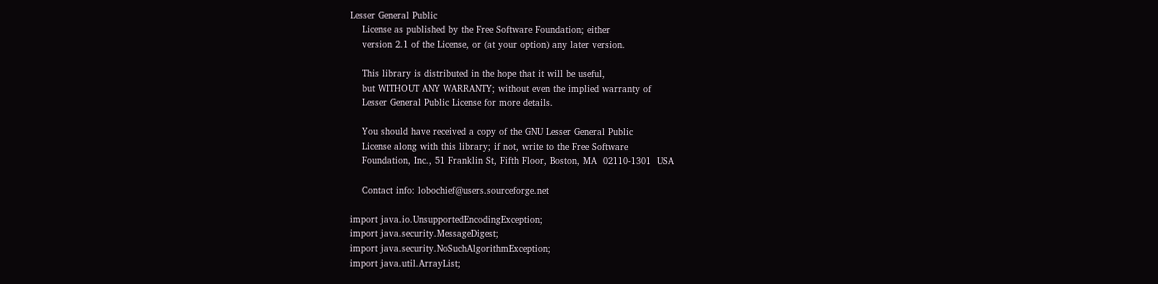Lesser General Public
    License as published by the Free Software Foundation; either
    version 2.1 of the License, or (at your option) any later version.

    This library is distributed in the hope that it will be useful,
    but WITHOUT ANY WARRANTY; without even the implied warranty of
    Lesser General Public License for more details.

    You should have received a copy of the GNU Lesser General Public
    License along with this library; if not, write to the Free Software
    Foundation, Inc., 51 Franklin St, Fifth Floor, Boston, MA  02110-1301  USA

    Contact info: lobochief@users.sourceforge.net

import java.io.UnsupportedEncodingException;
import java.security.MessageDigest;
import java.security.NoSuchAlgorithmException;
import java.util.ArrayList;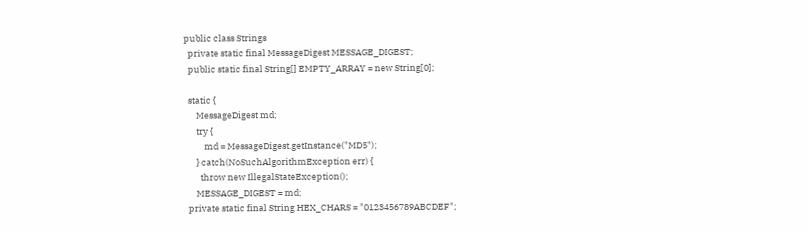public class Strings
  private static final MessageDigest MESSAGE_DIGEST;
  public static final String[] EMPTY_ARRAY = new String[0];

  static {
      MessageDigest md;
      try {
          md = MessageDigest.getInstance("MD5");
      } catch(NoSuchAlgorithmException err) {
        throw new IllegalStateException();
      MESSAGE_DIGEST = md;
  private static final String HEX_CHARS = "0123456789ABCDEF";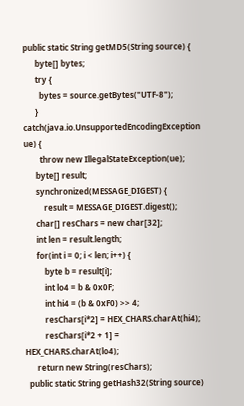public static String getMD5(String source) {
      byte[] bytes;
      try {
        bytes = source.getBytes("UTF-8");
      } catch(java.io.UnsupportedEncodingException ue) {
        throw new IllegalStateException(ue);
      byte[] result;
      synchronized(MESSAGE_DIGEST) {
          result = MESSAGE_DIGEST.digest();
      char[] resChars = new char[32];
      int len = result.length;
      for(int i = 0; i < len; i++) {
          byte b = result[i];
          int lo4 = b & 0x0F;
          int hi4 = (b & 0xF0) >> 4;
          resChars[i*2] = HEX_CHARS.charAt(hi4);
          resChars[i*2 + 1] = HEX_CHARS.charAt(lo4);
      return new String(resChars);
  public static String getHash32(String source)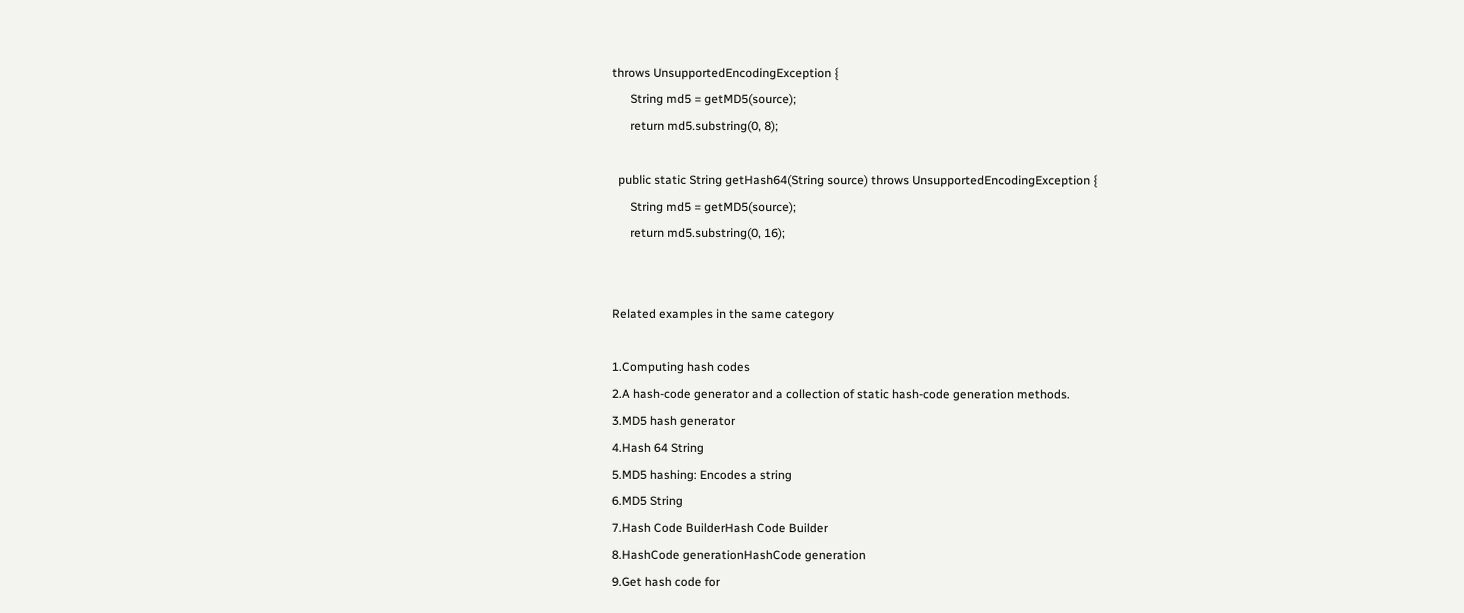throws UnsupportedEncodingException {
      String md5 = getMD5(source);
      return md5.substring(0, 8);

  public static String getHash64(String source) throws UnsupportedEncodingException {
      String md5 = getMD5(source);
      return md5.substring(0, 16);


Related examples in the same category

1.Computing hash codes
2.A hash-code generator and a collection of static hash-code generation methods.
3.MD5 hash generator
4.Hash 64 String
5.MD5 hashing: Encodes a string
6.MD5 String
7.Hash Code BuilderHash Code Builder
8.HashCode generationHashCode generation
9.Get hash code for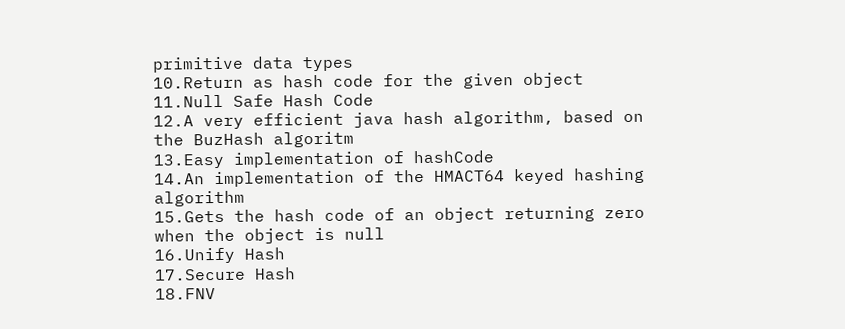primitive data types
10.Return as hash code for the given object
11.Null Safe Hash Code
12.A very efficient java hash algorithm, based on the BuzHash algoritm
13.Easy implementation of hashCode
14.An implementation of the HMACT64 keyed hashing algorithm
15.Gets the hash code of an object returning zero when the object is null
16.Unify Hash
17.Secure Hash
18.FNV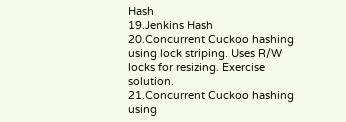Hash
19.Jenkins Hash
20.Concurrent Cuckoo hashing using lock striping. Uses R/W locks for resizing. Exercise solution.
21.Concurrent Cuckoo hashing using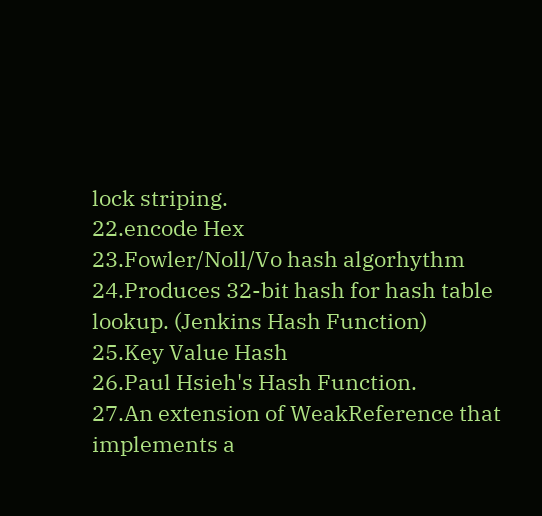lock striping.
22.encode Hex
23.Fowler/Noll/Vo hash algorhythm
24.Produces 32-bit hash for hash table lookup. (Jenkins Hash Function)
25.Key Value Hash
26.Paul Hsieh's Hash Function.
27.An extension of WeakReference that implements a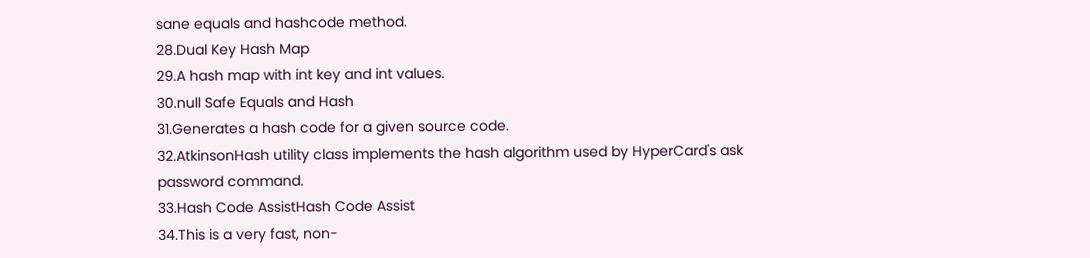sane equals and hashcode method.
28.Dual Key Hash Map
29.A hash map with int key and int values.
30.null Safe Equals and Hash
31.Generates a hash code for a given source code.
32.AtkinsonHash utility class implements the hash algorithm used by HyperCard's ask password command.
33.Hash Code AssistHash Code Assist
34.This is a very fast, non-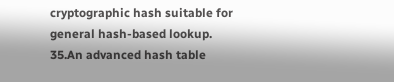cryptographic hash suitable for general hash-based lookup.
35.An advanced hash table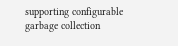supporting configurable garbage collection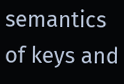semantics of keys and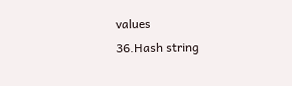values
36.Hash string